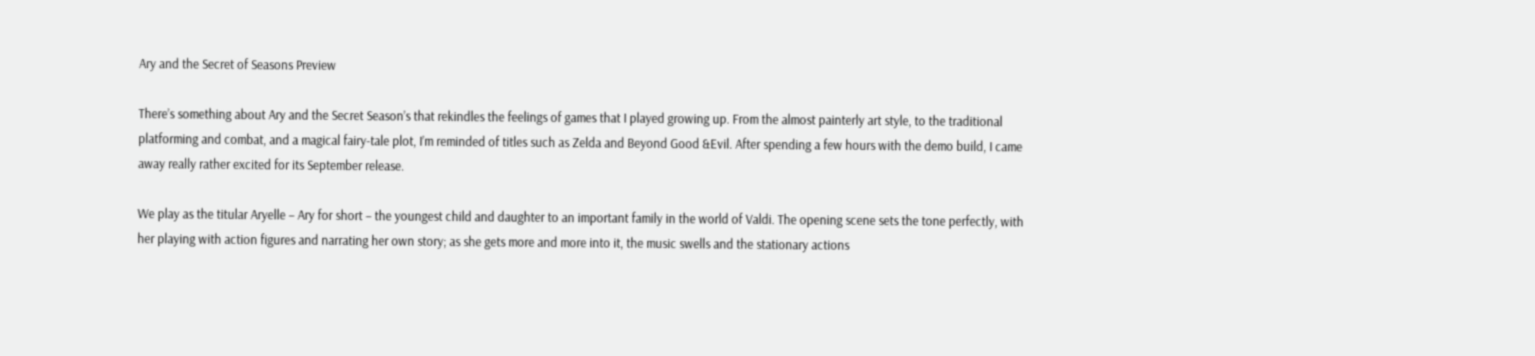Ary and the Secret of Seasons Preview

There’s something about Ary and the Secret Season’s that rekindles the feelings of games that I played growing up. From the almost painterly art style, to the traditional platforming and combat, and a magical fairy-tale plot, I’m reminded of titles such as Zelda and Beyond Good &Evil. After spending a few hours with the demo build, I came away really rather excited for its September release.

We play as the titular Aryelle – Ary for short – the youngest child and daughter to an important family in the world of Valdi. The opening scene sets the tone perfectly, with her playing with action figures and narrating her own story; as she gets more and more into it, the music swells and the stationary actions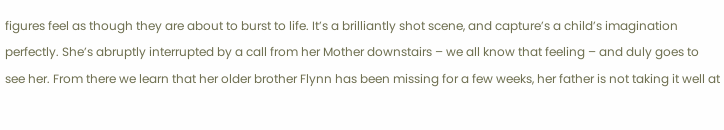figures feel as though they are about to burst to life. It’s a brilliantly shot scene, and capture’s a child’s imagination perfectly. She’s abruptly interrupted by a call from her Mother downstairs – we all know that feeling – and duly goes to see her. From there we learn that her older brother Flynn has been missing for a few weeks, her father is not taking it well at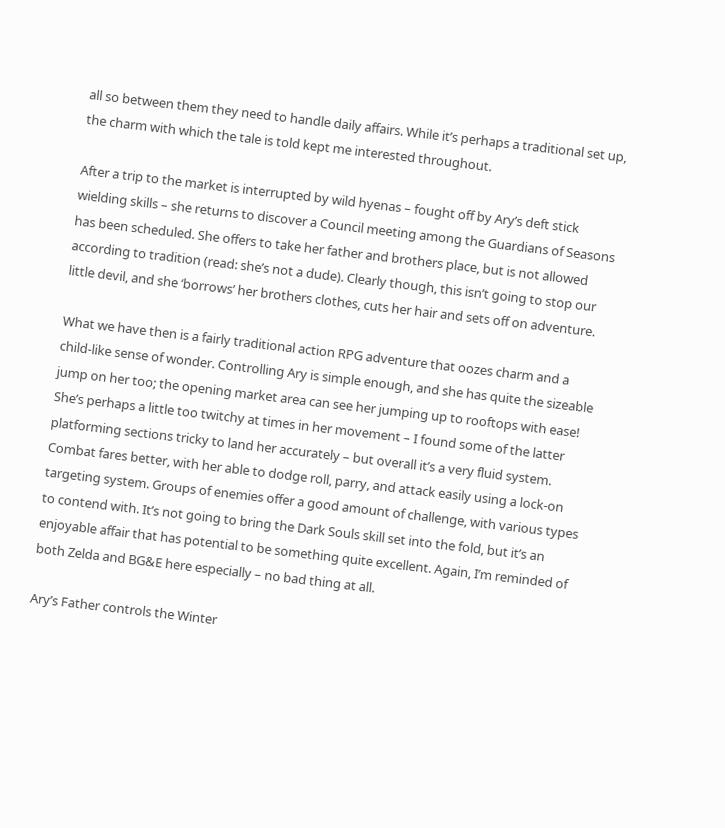all so between them they need to handle daily affairs. While it’s perhaps a traditional set up, the charm with which the tale is told kept me interested throughout.

After a trip to the market is interrupted by wild hyenas – fought off by Ary’s deft stick wielding skills – she returns to discover a Council meeting among the Guardians of Seasons has been scheduled. She offers to take her father and brothers place, but is not allowed according to tradition (read: she’s not a dude). Clearly though, this isn’t going to stop our little devil, and she ‘borrows’ her brothers clothes, cuts her hair and sets off on adventure.

What we have then is a fairly traditional action RPG adventure that oozes charm and a child-like sense of wonder. Controlling Ary is simple enough, and she has quite the sizeable jump on her too; the opening market area can see her jumping up to rooftops with ease! She’s perhaps a little too twitchy at times in her movement – I found some of the latter platforming sections tricky to land her accurately – but overall it’s a very fluid system. Combat fares better, with her able to dodge roll, parry, and attack easily using a lock-on targeting system. Groups of enemies offer a good amount of challenge, with various types to contend with. It’s not going to bring the Dark Souls skill set into the fold, but it’s an enjoyable affair that has potential to be something quite excellent. Again, I’m reminded of both Zelda and BG&E here especially – no bad thing at all.

Ary’s Father controls the Winter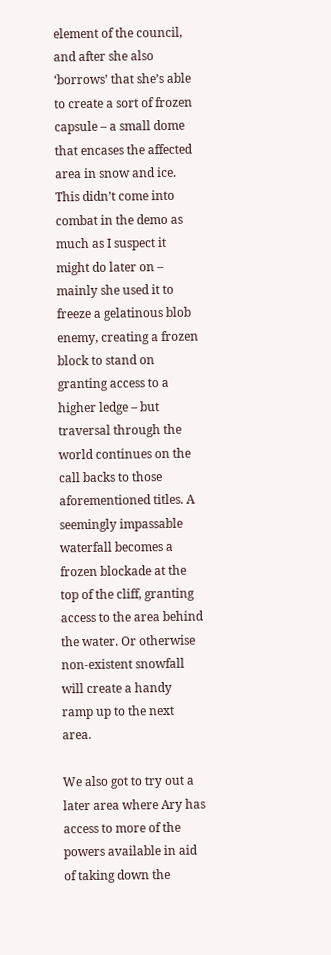element of the council, and after she also ‘borrows’ that she’s able to create a sort of frozen capsule – a small dome that encases the affected area in snow and ice. This didn’t come into combat in the demo as much as I suspect it might do later on – mainly she used it to freeze a gelatinous blob enemy, creating a frozen block to stand on granting access to a higher ledge – but traversal through the world continues on the call backs to those aforementioned titles. A seemingly impassable waterfall becomes a frozen blockade at the top of the cliff, granting access to the area behind the water. Or otherwise non-existent snowfall will create a handy ramp up to the next area.

We also got to try out a later area where Ary has access to more of the powers available in aid of taking down the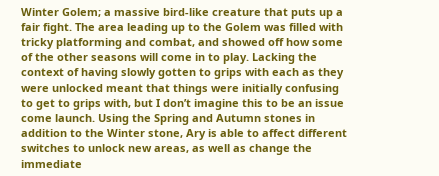Winter Golem; a massive bird-like creature that puts up a fair fight. The area leading up to the Golem was filled with tricky platforming and combat, and showed off how some of the other seasons will come in to play. Lacking the context of having slowly gotten to grips with each as they were unlocked meant that things were initially confusing to get to grips with, but I don’t imagine this to be an issue come launch. Using the Spring and Autumn stones in addition to the Winter stone, Ary is able to affect different switches to unlock new areas, as well as change the immediate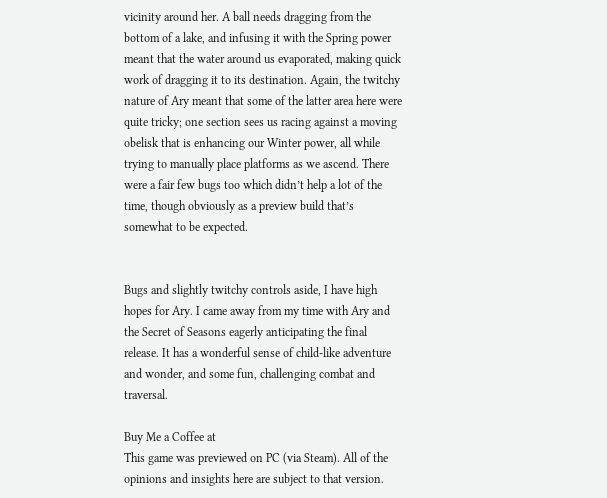vicinity around her. A ball needs dragging from the bottom of a lake, and infusing it with the Spring power meant that the water around us evaporated, making quick work of dragging it to its destination. Again, the twitchy nature of Ary meant that some of the latter area here were quite tricky; one section sees us racing against a moving obelisk that is enhancing our Winter power, all while trying to manually place platforms as we ascend. There were a fair few bugs too which didn’t help a lot of the time, though obviously as a preview build that’s somewhat to be expected.


Bugs and slightly twitchy controls aside, I have high hopes for Ary. I came away from my time with Ary and the Secret of Seasons eagerly anticipating the final release. It has a wonderful sense of child-like adventure and wonder, and some fun, challenging combat and traversal.

Buy Me a Coffee at
This game was previewed on PC (via Steam). All of the opinions and insights here are subject to that version.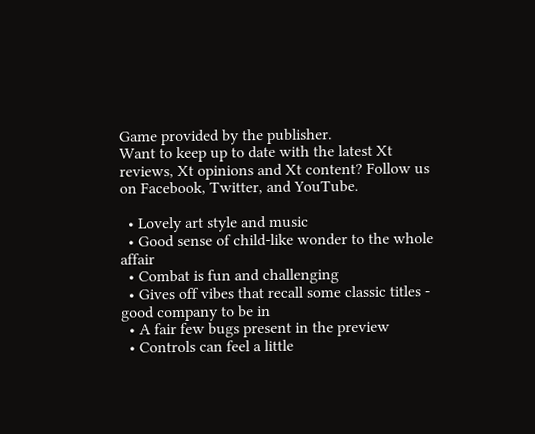Game provided by the publisher.
Want to keep up to date with the latest Xt reviews, Xt opinions and Xt content? Follow us on Facebook, Twitter, and YouTube.

  • Lovely art style and music
  • Good sense of child-like wonder to the whole affair
  • Combat is fun and challenging
  • Gives off vibes that recall some classic titles - good company to be in
  • A fair few bugs present in the preview
  • Controls can feel a little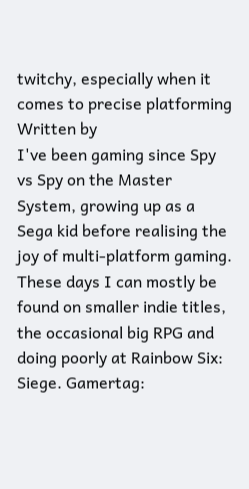twitchy, especially when it comes to precise platforming
Written by
I've been gaming since Spy vs Spy on the Master System, growing up as a Sega kid before realising the joy of multi-platform gaming. These days I can mostly be found on smaller indie titles, the occasional big RPG and doing poorly at Rainbow Six: Siege. Gamertag: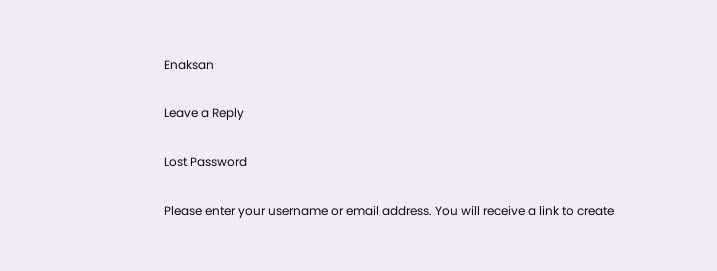Enaksan

Leave a Reply

Lost Password

Please enter your username or email address. You will receive a link to create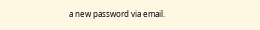a new password via email.